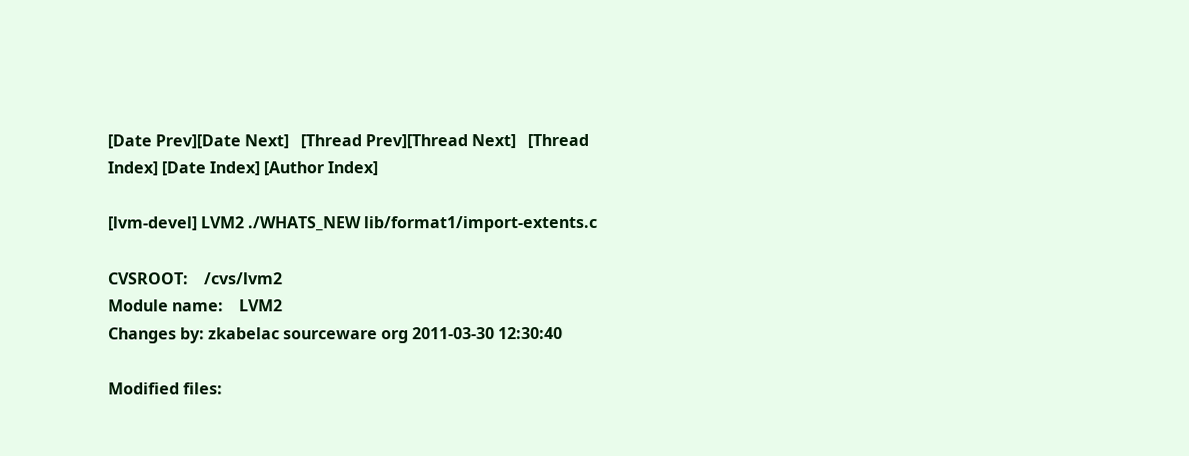[Date Prev][Date Next]   [Thread Prev][Thread Next]   [Thread Index] [Date Index] [Author Index]

[lvm-devel] LVM2 ./WHATS_NEW lib/format1/import-extents.c

CVSROOT:    /cvs/lvm2
Module name:    LVM2
Changes by: zkabelac sourceware org 2011-03-30 12:30:40

Modified files: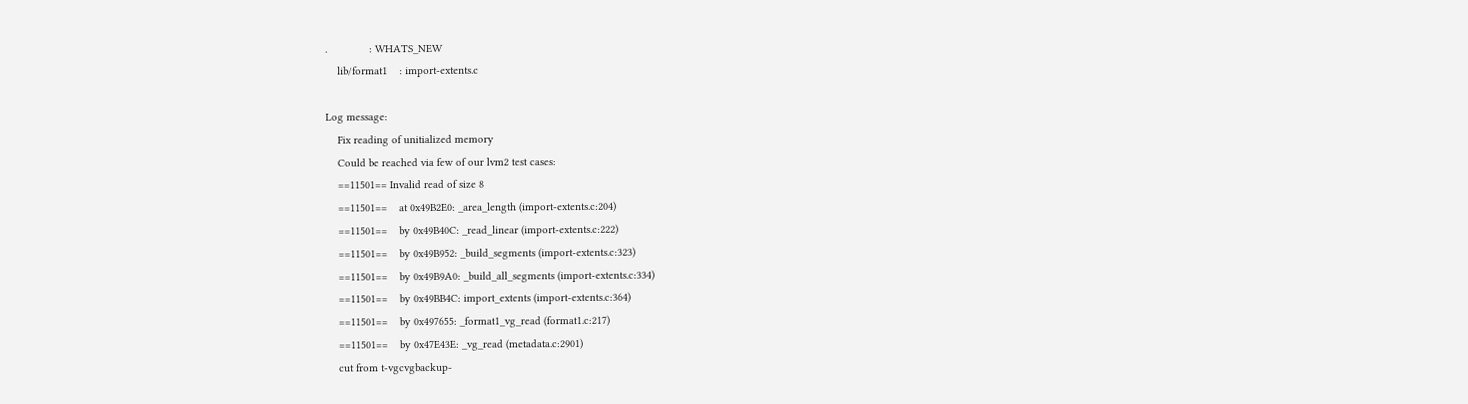.              : WHATS_NEW
    lib/format1    : import-extents.c

Log message:
    Fix reading of unitialized memory
    Could be reached via few of our lvm2 test cases:
    ==11501== Invalid read of size 8
    ==11501==    at 0x49B2E0: _area_length (import-extents.c:204)
    ==11501==    by 0x49B40C: _read_linear (import-extents.c:222)
    ==11501==    by 0x49B952: _build_segments (import-extents.c:323)
    ==11501==    by 0x49B9A0: _build_all_segments (import-extents.c:334)
    ==11501==    by 0x49BB4C: import_extents (import-extents.c:364)
    ==11501==    by 0x497655: _format1_vg_read (format1.c:217)
    ==11501==    by 0x47E43E: _vg_read (metadata.c:2901)
    cut from t-vgcvgbackup-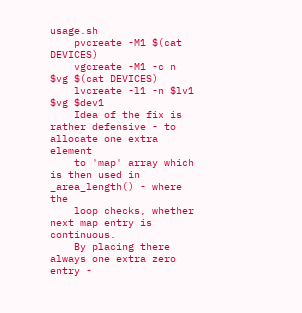usage.sh
    pvcreate -M1 $(cat DEVICES)
    vgcreate -M1 -c n $vg $(cat DEVICES)
    lvcreate -l1 -n $lv1 $vg $dev1
    Idea of the fix is rather defensive - to allocate one extra element
    to 'map' array which is then used in _area_length() - where the
    loop checks, whether next map entry is continuous.
    By placing there always one extra zero entry -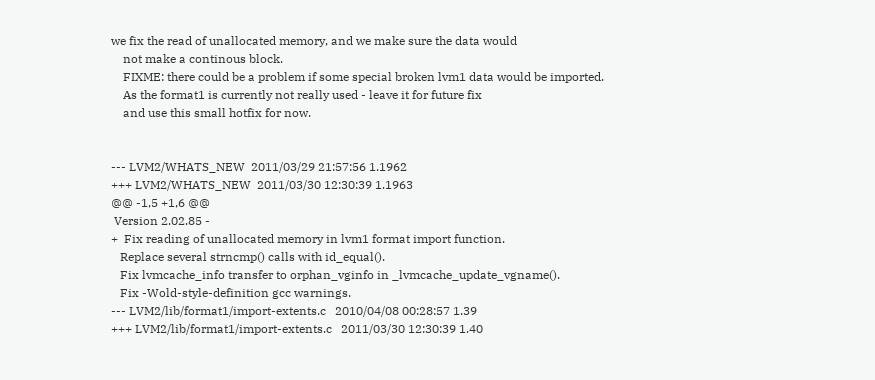we fix the read of unallocated memory, and we make sure the data would
    not make a continous block.
    FIXME: there could be a problem if some special broken lvm1 data would be imported.
    As the format1 is currently not really used - leave it for future fix
    and use this small hotfix for now.


--- LVM2/WHATS_NEW  2011/03/29 21:57:56 1.1962
+++ LVM2/WHATS_NEW  2011/03/30 12:30:39 1.1963
@@ -1,5 +1,6 @@
 Version 2.02.85 -
+  Fix reading of unallocated memory in lvm1 format import function.
   Replace several strncmp() calls with id_equal().
   Fix lvmcache_info transfer to orphan_vginfo in _lvmcache_update_vgname().
   Fix -Wold-style-definition gcc warnings.
--- LVM2/lib/format1/import-extents.c   2010/04/08 00:28:57 1.39
+++ LVM2/lib/format1/import-extents.c   2011/03/30 12:30:39 1.40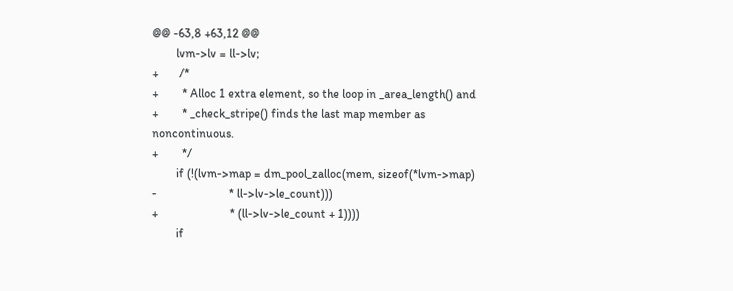@@ -63,8 +63,12 @@
        lvm->lv = ll->lv;
+       /*
+        * Alloc 1 extra element, so the loop in _area_length() and
+        * _check_stripe() finds the last map member as noncontinuous.
+        */
        if (!(lvm->map = dm_pool_zalloc(mem, sizeof(*lvm->map)
-                        * ll->lv->le_count)))
+                        * (ll->lv->le_count + 1))))
        if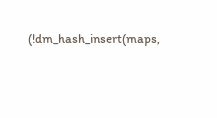(!dm_hash_insert(maps,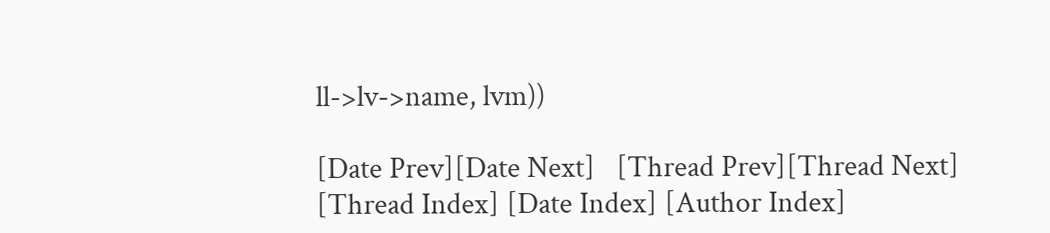ll->lv->name, lvm))

[Date Prev][Date Next]   [Thread Prev][Thread Next]   [Thread Index] [Date Index] [Author Index]